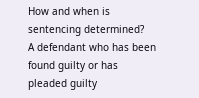How and when is sentencing determined?
A defendant who has been found guilty or has pleaded guilty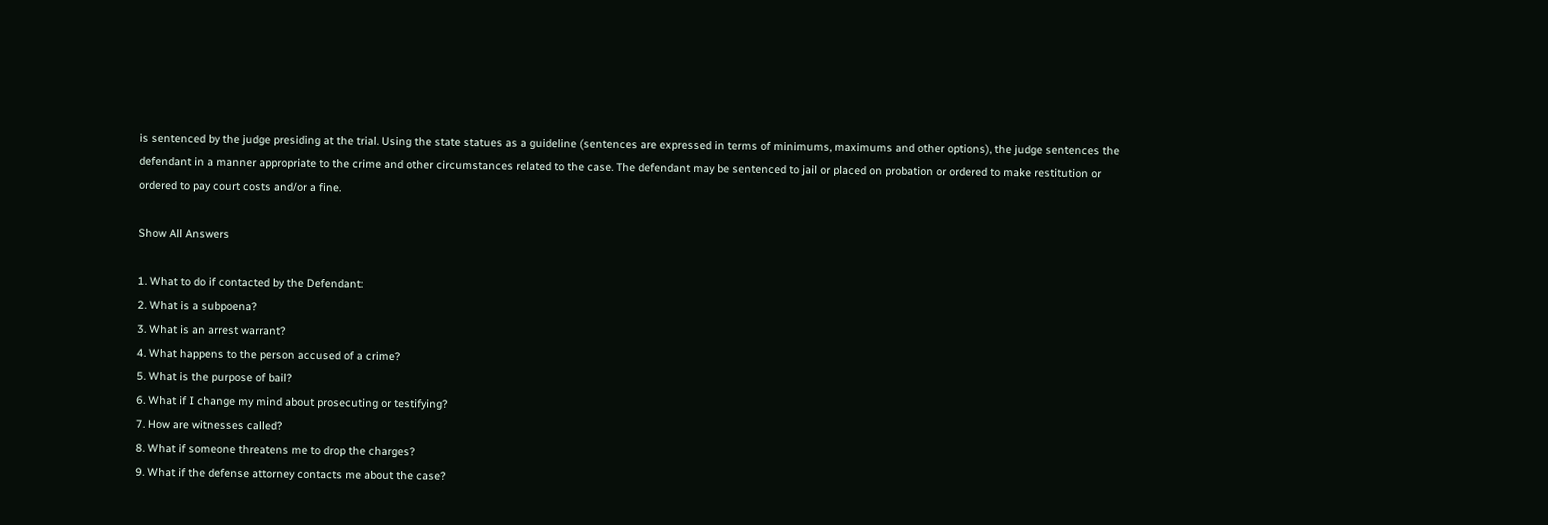is sentenced by the judge presiding at the trial. Using the state statues as a guideline (sentences are expressed in terms of minimums, maximums and other options), the judge sentences the defendant in a manner appropriate to the crime and other circumstances related to the case. The defendant may be sentenced to jail or placed on probation or ordered to make restitution or ordered to pay court costs and/or a fine.

Show All Answers

1. What to do if contacted by the Defendant:
2. What is a subpoena?
3. What is an arrest warrant?
4. What happens to the person accused of a crime?
5. What is the purpose of bail?
6. What if I change my mind about prosecuting or testifying?
7. How are witnesses called?
8. What if someone threatens me to drop the charges?
9. What if the defense attorney contacts me about the case?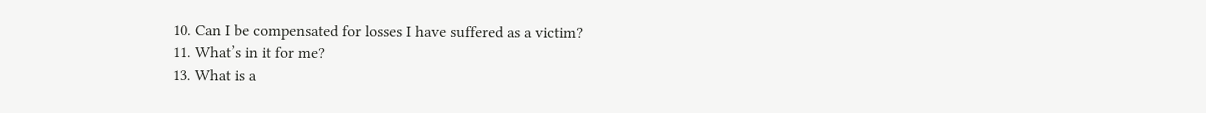10. Can I be compensated for losses I have suffered as a victim?
11. What’s in it for me?
13. What is a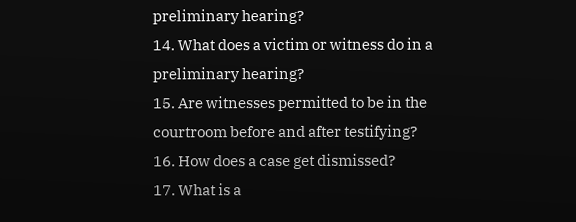preliminary hearing?
14. What does a victim or witness do in a preliminary hearing?
15. Are witnesses permitted to be in the courtroom before and after testifying?
16. How does a case get dismissed?
17. What is a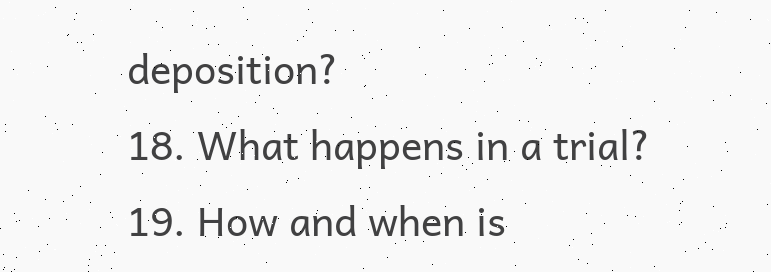deposition?
18. What happens in a trial?
19. How and when is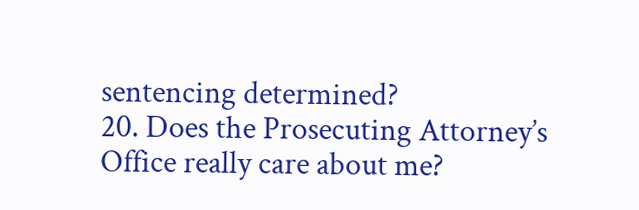sentencing determined?
20. Does the Prosecuting Attorney’s Office really care about me?